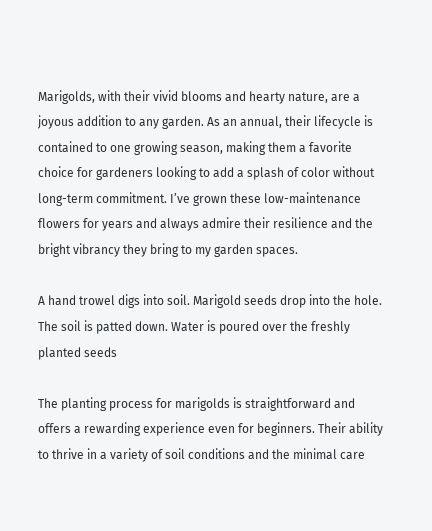Marigolds, with their vivid blooms and hearty nature, are a joyous addition to any garden. As an annual, their lifecycle is contained to one growing season, making them a favorite choice for gardeners looking to add a splash of color without long-term commitment. I’ve grown these low-maintenance flowers for years and always admire their resilience and the bright vibrancy they bring to my garden spaces.

A hand trowel digs into soil. Marigold seeds drop into the hole. The soil is patted down. Water is poured over the freshly planted seeds

The planting process for marigolds is straightforward and offers a rewarding experience even for beginners. Their ability to thrive in a variety of soil conditions and the minimal care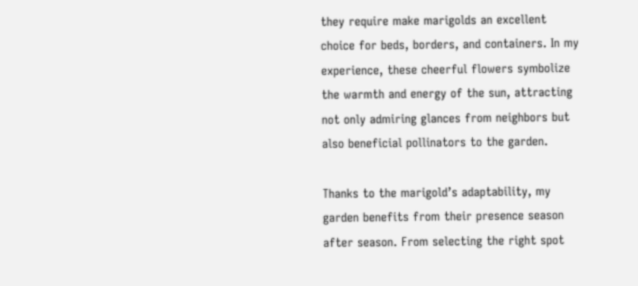they require make marigolds an excellent choice for beds, borders, and containers. In my experience, these cheerful flowers symbolize the warmth and energy of the sun, attracting not only admiring glances from neighbors but also beneficial pollinators to the garden.

Thanks to the marigold’s adaptability, my garden benefits from their presence season after season. From selecting the right spot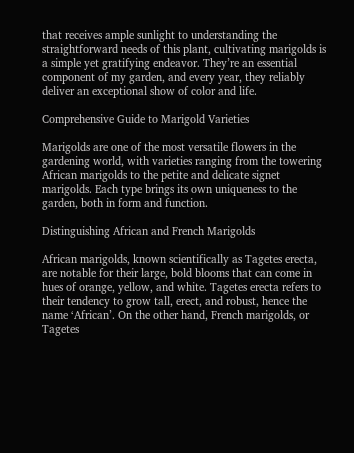that receives ample sunlight to understanding the straightforward needs of this plant, cultivating marigolds is a simple yet gratifying endeavor. They’re an essential component of my garden, and every year, they reliably deliver an exceptional show of color and life.

Comprehensive Guide to Marigold Varieties

Marigolds are one of the most versatile flowers in the gardening world, with varieties ranging from the towering African marigolds to the petite and delicate signet marigolds. Each type brings its own uniqueness to the garden, both in form and function.

Distinguishing African and French Marigolds

African marigolds, known scientifically as Tagetes erecta, are notable for their large, bold blooms that can come in hues of orange, yellow, and white. Tagetes erecta refers to their tendency to grow tall, erect, and robust, hence the name ‘African’. On the other hand, French marigolds, or Tagetes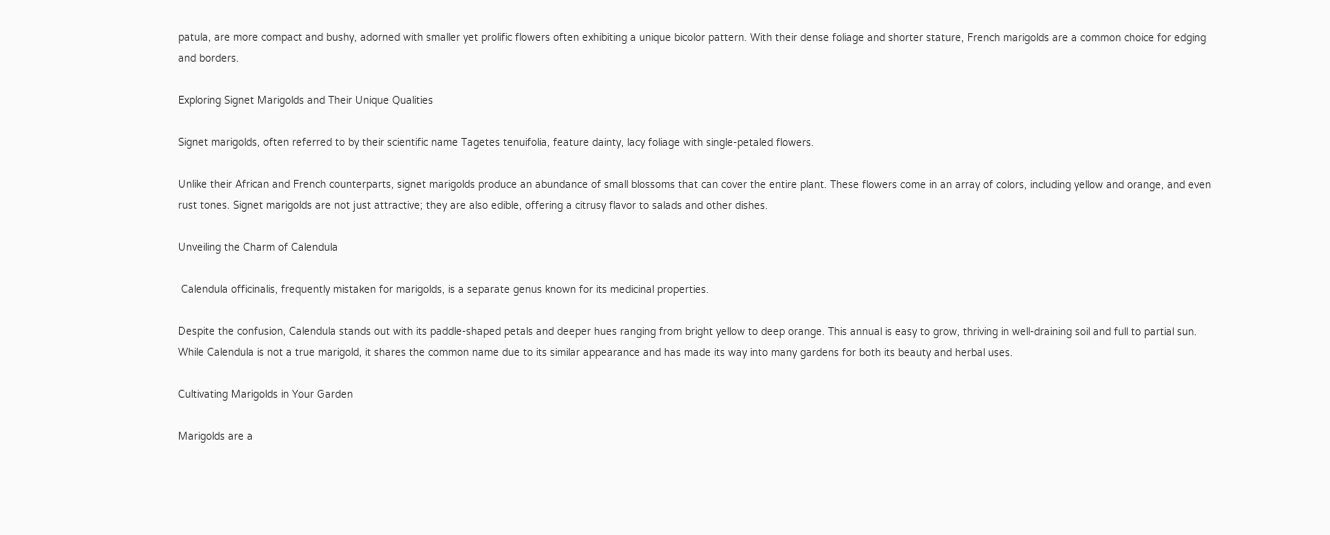patula, are more compact and bushy, adorned with smaller yet prolific flowers often exhibiting a unique bicolor pattern. With their dense foliage and shorter stature, French marigolds are a common choice for edging and borders.

Exploring Signet Marigolds and Their Unique Qualities

Signet marigolds, often referred to by their scientific name Tagetes tenuifolia, feature dainty, lacy foliage with single-petaled flowers.

Unlike their African and French counterparts, signet marigolds produce an abundance of small blossoms that can cover the entire plant. These flowers come in an array of colors, including yellow and orange, and even rust tones. Signet marigolds are not just attractive; they are also edible, offering a citrusy flavor to salads and other dishes.

Unveiling the Charm of Calendula

 Calendula officinalis, frequently mistaken for marigolds, is a separate genus known for its medicinal properties.

Despite the confusion, Calendula stands out with its paddle-shaped petals and deeper hues ranging from bright yellow to deep orange. This annual is easy to grow, thriving in well-draining soil and full to partial sun. While Calendula is not a true marigold, it shares the common name due to its similar appearance and has made its way into many gardens for both its beauty and herbal uses.

Cultivating Marigolds in Your Garden

Marigolds are a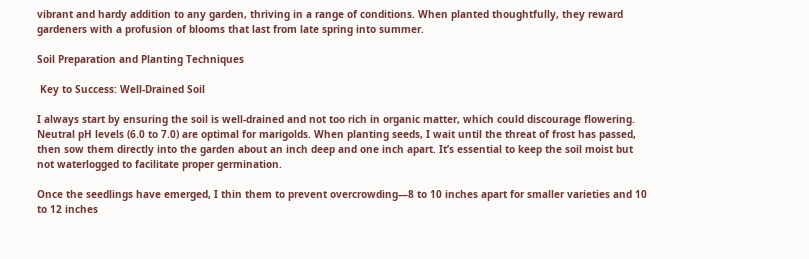vibrant and hardy addition to any garden, thriving in a range of conditions. When planted thoughtfully, they reward gardeners with a profusion of blooms that last from late spring into summer.

Soil Preparation and Planting Techniques

 Key to Success: Well-Drained Soil

I always start by ensuring the soil is well-drained and not too rich in organic matter, which could discourage flowering. Neutral pH levels (6.0 to 7.0) are optimal for marigolds. When planting seeds, I wait until the threat of frost has passed, then sow them directly into the garden about an inch deep and one inch apart. It’s essential to keep the soil moist but not waterlogged to facilitate proper germination.

Once the seedlings have emerged, I thin them to prevent overcrowding—8 to 10 inches apart for smaller varieties and 10 to 12 inches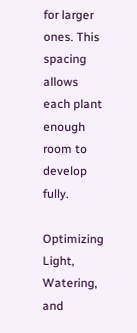for larger ones. This spacing allows each plant enough room to develop fully.

Optimizing Light, Watering, and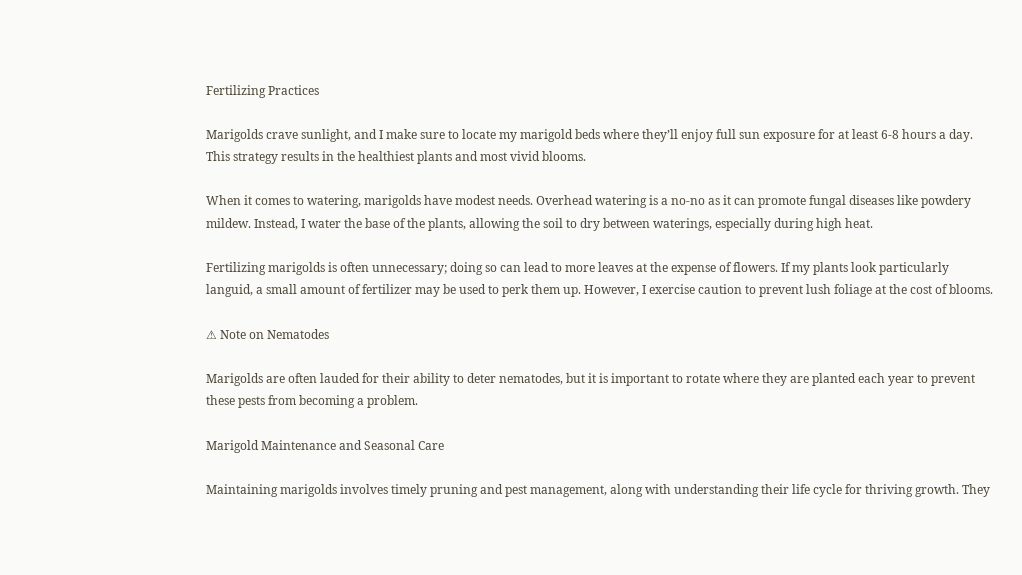Fertilizing Practices

Marigolds crave sunlight, and I make sure to locate my marigold beds where they’ll enjoy full sun exposure for at least 6-8 hours a day. This strategy results in the healthiest plants and most vivid blooms.

When it comes to watering, marigolds have modest needs. Overhead watering is a no-no as it can promote fungal diseases like powdery mildew. Instead, I water the base of the plants, allowing the soil to dry between waterings, especially during high heat.

Fertilizing marigolds is often unnecessary; doing so can lead to more leaves at the expense of flowers. If my plants look particularly languid, a small amount of fertilizer may be used to perk them up. However, I exercise caution to prevent lush foliage at the cost of blooms.

⚠ Note on Nematodes

Marigolds are often lauded for their ability to deter nematodes, but it is important to rotate where they are planted each year to prevent these pests from becoming a problem.

Marigold Maintenance and Seasonal Care

Maintaining marigolds involves timely pruning and pest management, along with understanding their life cycle for thriving growth. They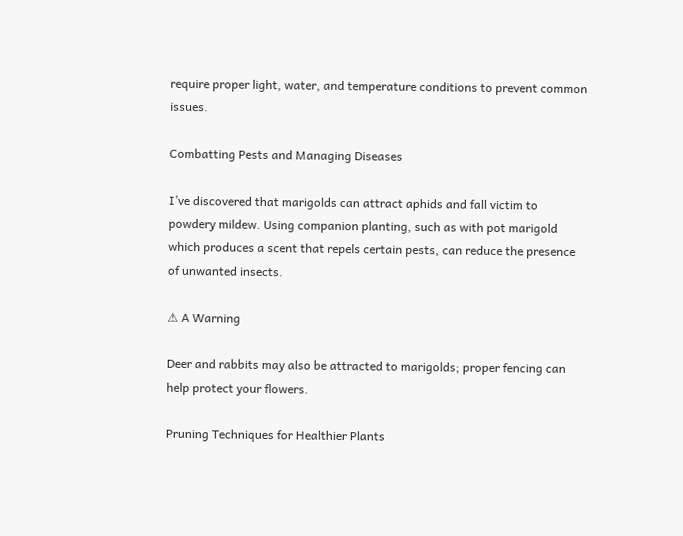require proper light, water, and temperature conditions to prevent common issues.

Combatting Pests and Managing Diseases

I’ve discovered that marigolds can attract aphids and fall victim to powdery mildew. Using companion planting, such as with pot marigold which produces a scent that repels certain pests, can reduce the presence of unwanted insects.

⚠ A Warning

Deer and rabbits may also be attracted to marigolds; proper fencing can help protect your flowers.

Pruning Techniques for Healthier Plants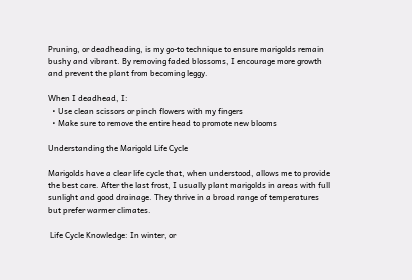Pruning, or deadheading, is my go-to technique to ensure marigolds remain bushy and vibrant. By removing faded blossoms, I encourage more growth and prevent the plant from becoming leggy.

When I deadhead, I:
  • Use clean scissors or pinch flowers with my fingers
  • Make sure to remove the entire head to promote new blooms

Understanding the Marigold Life Cycle

Marigolds have a clear life cycle that, when understood, allows me to provide the best care. After the last frost, I usually plant marigolds in areas with full sunlight and good drainage. They thrive in a broad range of temperatures but prefer warmer climates.

 Life Cycle Knowledge: In winter, or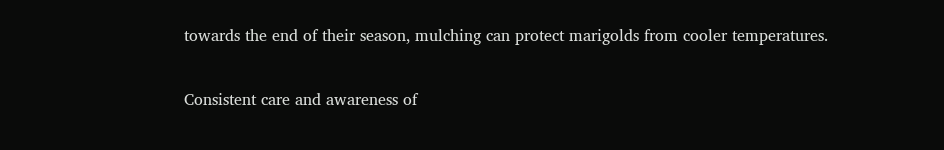towards the end of their season, mulching can protect marigolds from cooler temperatures.

Consistent care and awareness of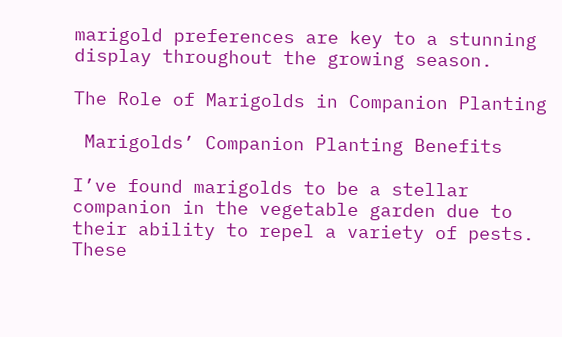marigold preferences are key to a stunning display throughout the growing season.

The Role of Marigolds in Companion Planting

 Marigolds’ Companion Planting Benefits

I’ve found marigolds to be a stellar companion in the vegetable garden due to their ability to repel a variety of pests. These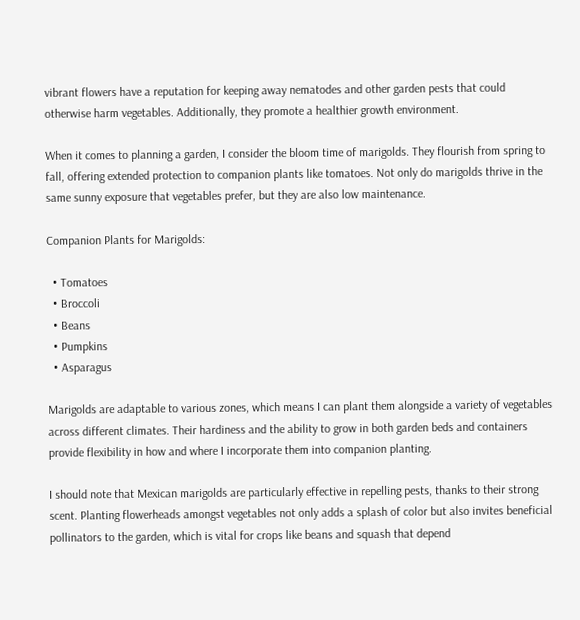vibrant flowers have a reputation for keeping away nematodes and other garden pests that could otherwise harm vegetables. Additionally, they promote a healthier growth environment.

When it comes to planning a garden, I consider the bloom time of marigolds. They flourish from spring to fall, offering extended protection to companion plants like tomatoes. Not only do marigolds thrive in the same sunny exposure that vegetables prefer, but they are also low maintenance.

Companion Plants for Marigolds:

  • Tomatoes
  • Broccoli
  • Beans
  • Pumpkins
  • Asparagus

Marigolds are adaptable to various zones, which means I can plant them alongside a variety of vegetables across different climates. Their hardiness and the ability to grow in both garden beds and containers provide flexibility in how and where I incorporate them into companion planting.

I should note that Mexican marigolds are particularly effective in repelling pests, thanks to their strong scent. Planting flowerheads amongst vegetables not only adds a splash of color but also invites beneficial pollinators to the garden, which is vital for crops like beans and squash that depend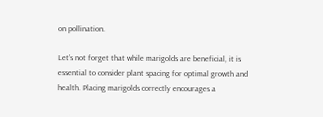on pollination.

Let’s not forget that while marigolds are beneficial, it is essential to consider plant spacing for optimal growth and health. Placing marigolds correctly encourages a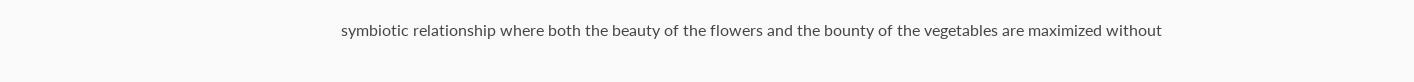symbiotic relationship where both the beauty of the flowers and the bounty of the vegetables are maximized without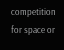competition for space or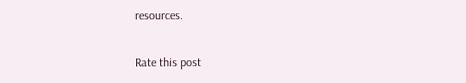resources.

Rate this post